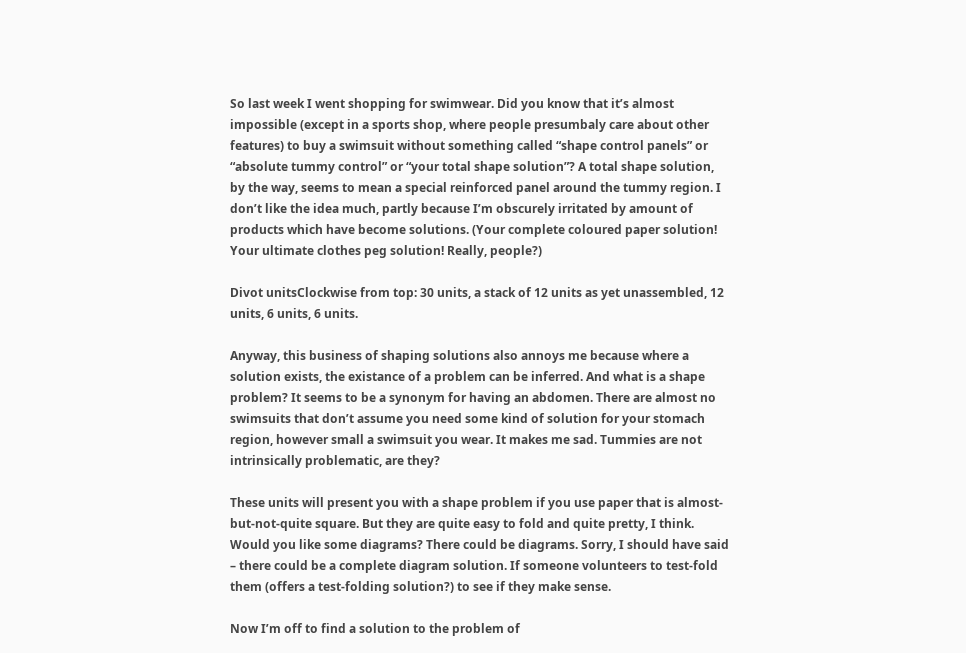So last week I went shopping for swimwear. Did you know that it’s almost impossible (except in a sports shop, where people presumbaly care about other features) to buy a swimsuit without something called “shape control panels” or “absolute tummy control” or “your total shape solution”? A total shape solution, by the way, seems to mean a special reinforced panel around the tummy region. I don’t like the idea much, partly because I’m obscurely irritated by amount of products which have become solutions. (Your complete coloured paper solution! Your ultimate clothes peg solution! Really, people?)

Divot unitsClockwise from top: 30 units, a stack of 12 units as yet unassembled, 12 units, 6 units, 6 units.

Anyway, this business of shaping solutions also annoys me because where a solution exists, the existance of a problem can be inferred. And what is a shape problem? It seems to be a synonym for having an abdomen. There are almost no swimsuits that don’t assume you need some kind of solution for your stomach region, however small a swimsuit you wear. It makes me sad. Tummies are not intrinsically problematic, are they?

These units will present you with a shape problem if you use paper that is almost-but-not-quite square. But they are quite easy to fold and quite pretty, I think. Would you like some diagrams? There could be diagrams. Sorry, I should have said – there could be a complete diagram solution. If someone volunteers to test-fold them (offers a test-folding solution?) to see if they make sense.

Now I’m off to find a solution to the problem of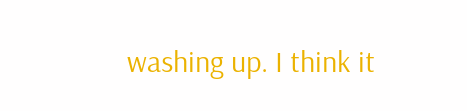washing up. I think it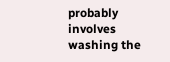probably involves washing the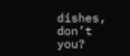dishes, don’t you?